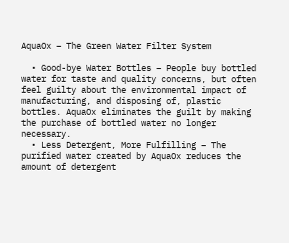AquaOx – The Green Water Filter System

  • Good-bye Water Bottles – People buy bottled water for taste and quality concerns, but often feel guilty about the environmental impact of manufacturing, and disposing of, plastic bottles. AquaOx eliminates the guilt by making the purchase of bottled water no longer necessary.
  • Less Detergent, More Fulfilling – The purified water created by AquaOx reduces the amount of detergent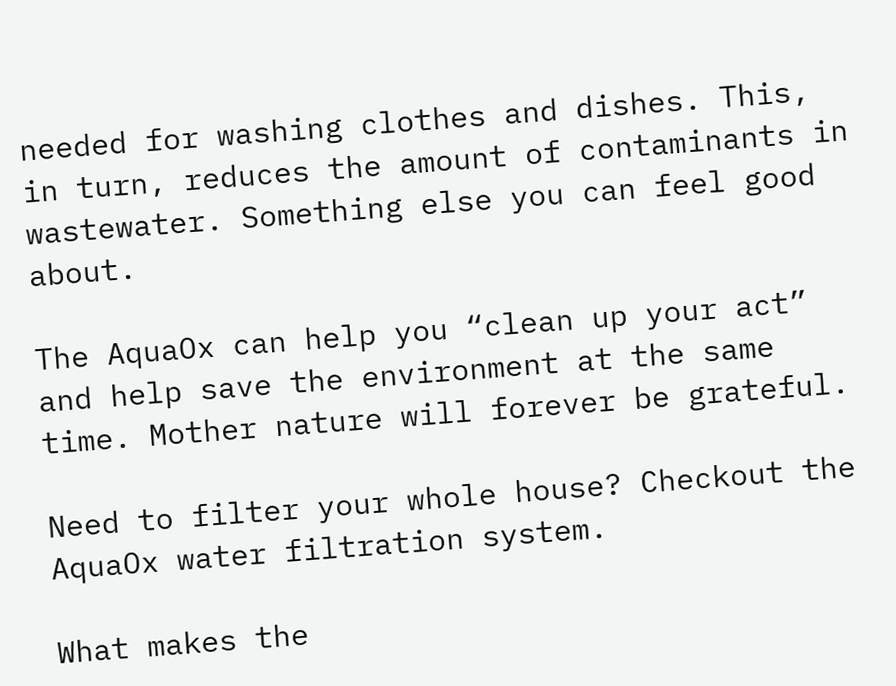needed for washing clothes and dishes. This, in turn, reduces the amount of contaminants in wastewater. Something else you can feel good about.

The AquaOx can help you “clean up your act” and help save the environment at the same time. Mother nature will forever be grateful.

Need to filter your whole house? Checkout the AquaOx water filtration system.

What makes the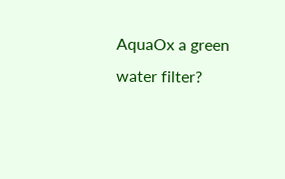AquaOx a green water filter?